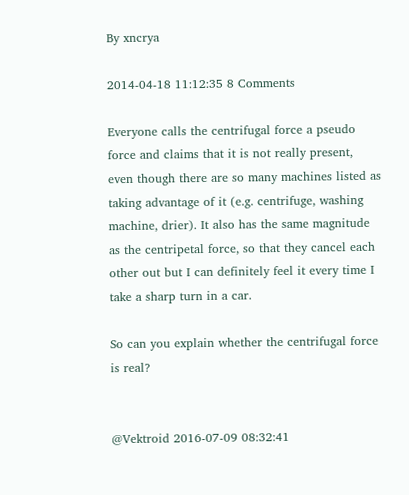By xncrya

2014-04-18 11:12:35 8 Comments

Everyone calls the centrifugal force a pseudo force and claims that it is not really present, even though there are so many machines listed as taking advantage of it (e.g. centrifuge, washing machine, drier). It also has the same magnitude as the centripetal force, so that they cancel each other out but I can definitely feel it every time I take a sharp turn in a car.

So can you explain whether the centrifugal force is real?


@Vektroid 2016-07-09 08:32:41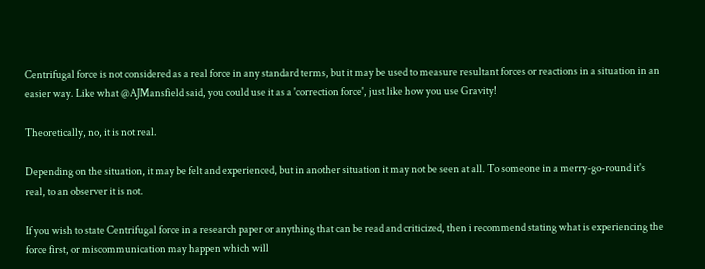Centrifugal force is not considered as a real force in any standard terms, but it may be used to measure resultant forces or reactions in a situation in an easier way. Like what @AJMansfield said, you could use it as a 'correction force', just like how you use Gravity!

Theoretically, no, it is not real.

Depending on the situation, it may be felt and experienced, but in another situation it may not be seen at all. To someone in a merry-go-round it's real, to an observer it is not.

If you wish to state Centrifugal force in a research paper or anything that can be read and criticized, then i recommend stating what is experiencing the force first, or miscommunication may happen which will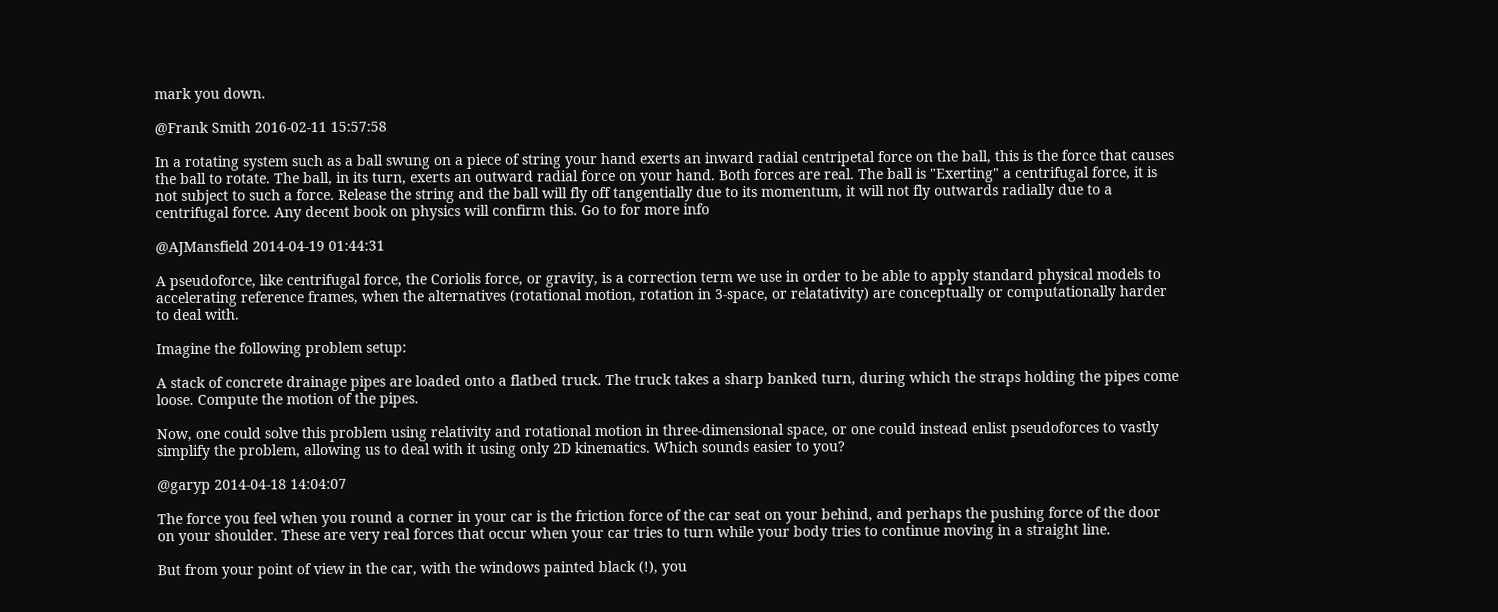mark you down.

@Frank Smith 2016-02-11 15:57:58

In a rotating system such as a ball swung on a piece of string your hand exerts an inward radial centripetal force on the ball, this is the force that causes the ball to rotate. The ball, in its turn, exerts an outward radial force on your hand. Both forces are real. The ball is "Exerting" a centrifugal force, it is not subject to such a force. Release the string and the ball will fly off tangentially due to its momentum, it will not fly outwards radially due to a centrifugal force. Any decent book on physics will confirm this. Go to for more info

@AJMansfield 2014-04-19 01:44:31

A pseudoforce, like centrifugal force, the Coriolis force, or gravity, is a correction term we use in order to be able to apply standard physical models to accelerating reference frames, when the alternatives (rotational motion, rotation in 3-space, or relatativity) are conceptually or computationally harder to deal with.

Imagine the following problem setup:

A stack of concrete drainage pipes are loaded onto a flatbed truck. The truck takes a sharp banked turn, during which the straps holding the pipes come loose. Compute the motion of the pipes.

Now, one could solve this problem using relativity and rotational motion in three-dimensional space, or one could instead enlist pseudoforces to vastly simplify the problem, allowing us to deal with it using only 2D kinematics. Which sounds easier to you?

@garyp 2014-04-18 14:04:07

The force you feel when you round a corner in your car is the friction force of the car seat on your behind, and perhaps the pushing force of the door on your shoulder. These are very real forces that occur when your car tries to turn while your body tries to continue moving in a straight line.

But from your point of view in the car, with the windows painted black (!), you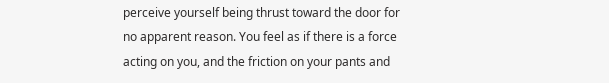perceive yourself being thrust toward the door for no apparent reason. You feel as if there is a force acting on you, and the friction on your pants and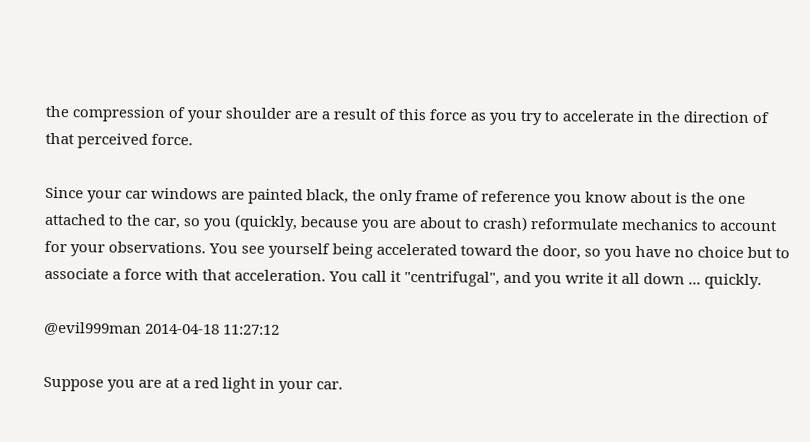the compression of your shoulder are a result of this force as you try to accelerate in the direction of that perceived force.

Since your car windows are painted black, the only frame of reference you know about is the one attached to the car, so you (quickly, because you are about to crash) reformulate mechanics to account for your observations. You see yourself being accelerated toward the door, so you have no choice but to associate a force with that acceleration. You call it "centrifugal", and you write it all down ... quickly.

@evil999man 2014-04-18 11:27:12

Suppose you are at a red light in your car.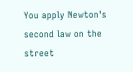You apply Newton's second law on the street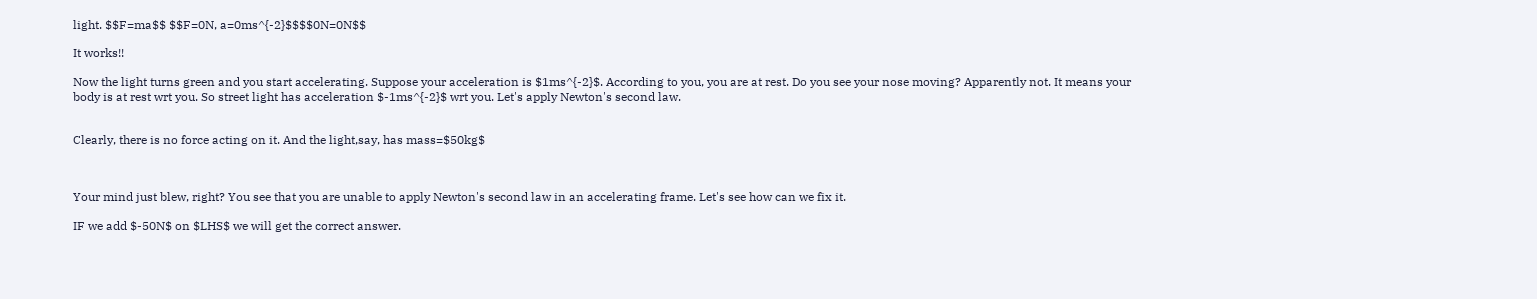light. $$F=ma$$ $$F=0N, a=0ms^{-2}$$$$0N=0N$$

It works!!

Now the light turns green and you start accelerating. Suppose your acceleration is $1ms^{-2}$. According to you, you are at rest. Do you see your nose moving? Apparently not. It means your body is at rest wrt you. So street light has acceleration $-1ms^{-2}$ wrt you. Let's apply Newton's second law.


Clearly, there is no force acting on it. And the light,say, has mass=$50kg$



Your mind just blew, right? You see that you are unable to apply Newton's second law in an accelerating frame. Let's see how can we fix it.

IF we add $-50N$ on $LHS$ we will get the correct answer.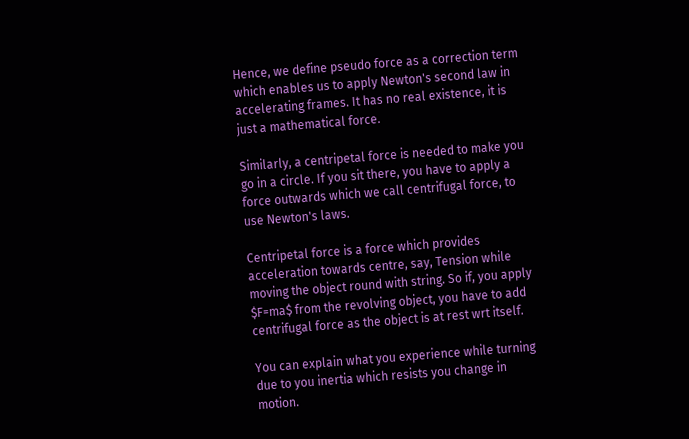Hence, we define pseudo force as a correction term which enables us to apply Newton's second law in accelerating frames. It has no real existence, it is just a mathematical force.

Similarly, a centripetal force is needed to make you go in a circle. If you sit there, you have to apply a force outwards which we call centrifugal force, to use Newton's laws.

Centripetal force is a force which provides acceleration towards centre, say, Tension while moving the object round with string. So if, you apply $F=ma$ from the revolving object, you have to add centrifugal force as the object is at rest wrt itself.

You can explain what you experience while turning due to you inertia which resists you change in motion.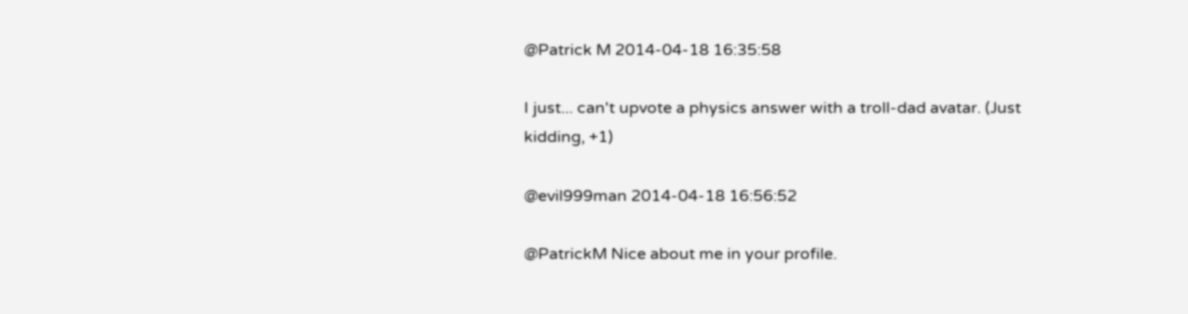@Patrick M 2014-04-18 16:35:58

I just... can't upvote a physics answer with a troll-dad avatar. (Just kidding, +1)

@evil999man 2014-04-18 16:56:52

@PatrickM Nice about me in your profile.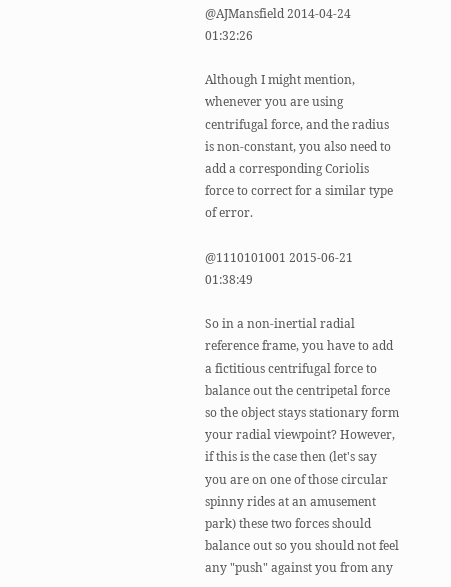@AJMansfield 2014-04-24 01:32:26

Although I might mention, whenever you are using centrifugal force, and the radius is non-constant, you also need to add a corresponding Coriolis force to correct for a similar type of error.

@1110101001 2015-06-21 01:38:49

So in a non-inertial radial reference frame, you have to add a fictitious centrifugal force to balance out the centripetal force so the object stays stationary form your radial viewpoint? However, if this is the case then (let's say you are on one of those circular spinny rides at an amusement park) these two forces should balance out so you should not feel any "push" against you from any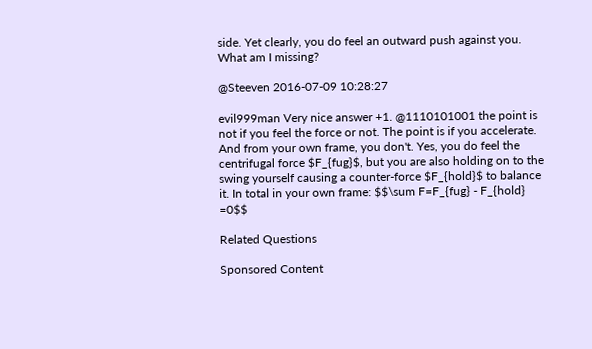side. Yet clearly, you do feel an outward push against you. What am I missing?

@Steeven 2016-07-09 10:28:27

evil999man Very nice answer +1. @1110101001 the point is not if you feel the force or not. The point is if you accelerate. And from your own frame, you don't. Yes, you do feel the centrifugal force $F_{fug}$, but you are also holding on to the swing yourself causing a counter-force $F_{hold}$ to balance it. In total in your own frame: $$\sum F=F_{fug} - F_{hold} =0$$

Related Questions

Sponsored Content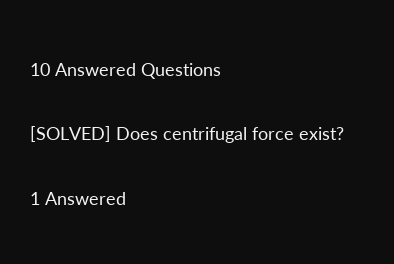10 Answered Questions

[SOLVED] Does centrifugal force exist?

1 Answered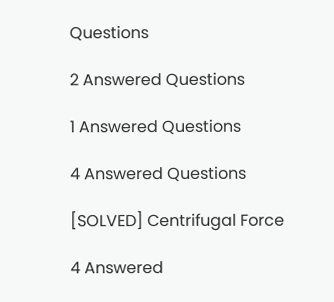Questions

2 Answered Questions

1 Answered Questions

4 Answered Questions

[SOLVED] Centrifugal Force

4 Answered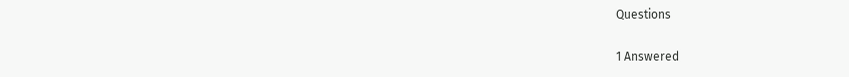Questions

1 Answered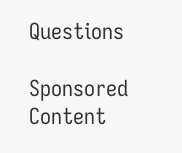Questions

Sponsored Content